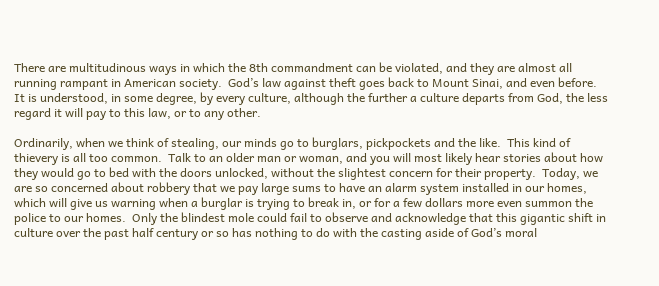There are multitudinous ways in which the 8th commandment can be violated, and they are almost all running rampant in American society.  God’s law against theft goes back to Mount Sinai, and even before.  It is understood, in some degree, by every culture, although the further a culture departs from God, the less regard it will pay to this law, or to any other.

Ordinarily, when we think of stealing, our minds go to burglars, pickpockets and the like.  This kind of thievery is all too common.  Talk to an older man or woman, and you will most likely hear stories about how they would go to bed with the doors unlocked, without the slightest concern for their property.  Today, we are so concerned about robbery that we pay large sums to have an alarm system installed in our homes, which will give us warning when a burglar is trying to break in, or for a few dollars more even summon the police to our homes.  Only the blindest mole could fail to observe and acknowledge that this gigantic shift in culture over the past half century or so has nothing to do with the casting aside of God’s moral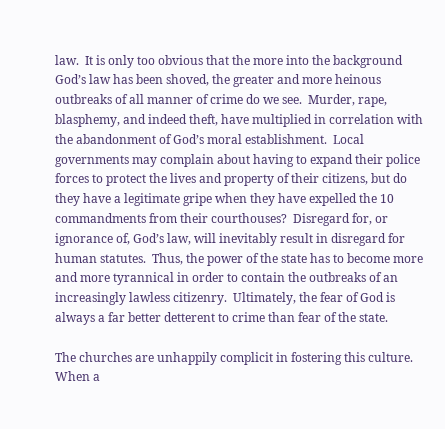law.  It is only too obvious that the more into the background God’s law has been shoved, the greater and more heinous outbreaks of all manner of crime do we see.  Murder, rape, blasphemy, and indeed theft, have multiplied in correlation with the abandonment of God’s moral establishment.  Local governments may complain about having to expand their police forces to protect the lives and property of their citizens, but do they have a legitimate gripe when they have expelled the 10 commandments from their courthouses?  Disregard for, or ignorance of, God’s law, will inevitably result in disregard for human statutes.  Thus, the power of the state has to become more and more tyrannical in order to contain the outbreaks of an increasingly lawless citizenry.  Ultimately, the fear of God is always a far better detterent to crime than fear of the state.

The churches are unhappily complicit in fostering this culture.  When a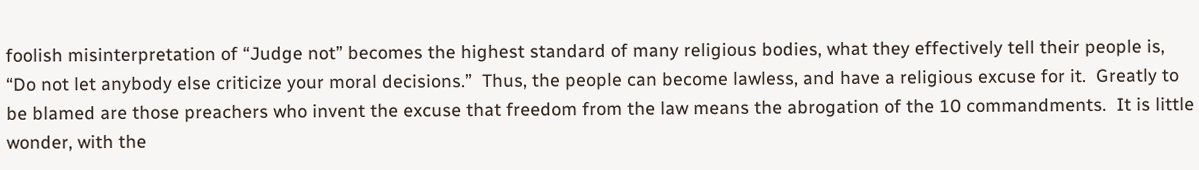foolish misinterpretation of “Judge not” becomes the highest standard of many religious bodies, what they effectively tell their people is, “Do not let anybody else criticize your moral decisions.”  Thus, the people can become lawless, and have a religious excuse for it.  Greatly to be blamed are those preachers who invent the excuse that freedom from the law means the abrogation of the 10 commandments.  It is little wonder, with the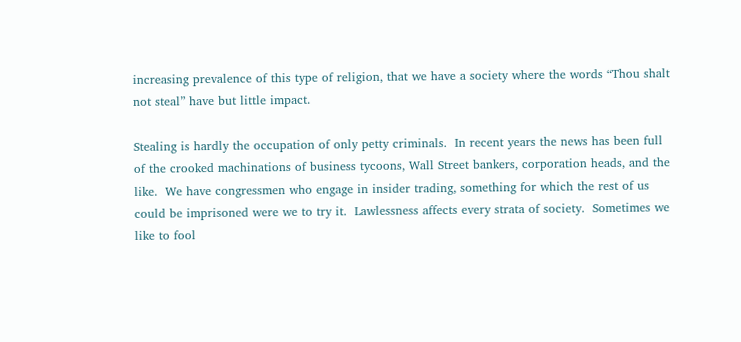increasing prevalence of this type of religion, that we have a society where the words “Thou shalt not steal” have but little impact.

Stealing is hardly the occupation of only petty criminals.  In recent years the news has been full of the crooked machinations of business tycoons, Wall Street bankers, corporation heads, and the like.  We have congressmen who engage in insider trading, something for which the rest of us could be imprisoned were we to try it.  Lawlessness affects every strata of society.  Sometimes we like to fool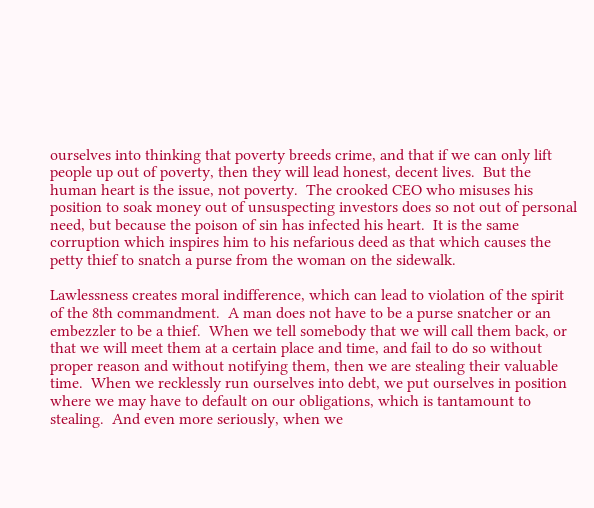ourselves into thinking that poverty breeds crime, and that if we can only lift people up out of poverty, then they will lead honest, decent lives.  But the human heart is the issue, not poverty.  The crooked CEO who misuses his position to soak money out of unsuspecting investors does so not out of personal need, but because the poison of sin has infected his heart.  It is the same corruption which inspires him to his nefarious deed as that which causes the petty thief to snatch a purse from the woman on the sidewalk.

Lawlessness creates moral indifference, which can lead to violation of the spirit of the 8th commandment.  A man does not have to be a purse snatcher or an embezzler to be a thief.  When we tell somebody that we will call them back, or that we will meet them at a certain place and time, and fail to do so without proper reason and without notifying them, then we are stealing their valuable time.  When we recklessly run ourselves into debt, we put ourselves in position where we may have to default on our obligations, which is tantamount to stealing.  And even more seriously, when we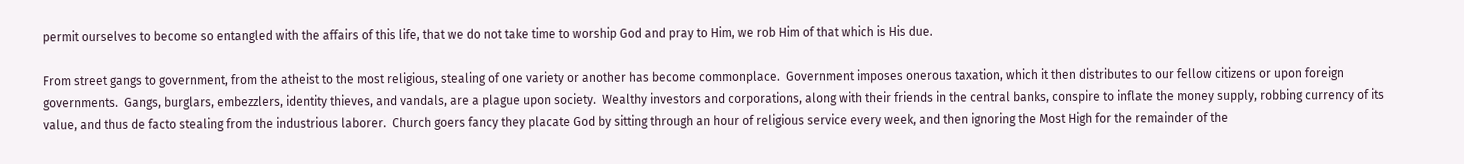permit ourselves to become so entangled with the affairs of this life, that we do not take time to worship God and pray to Him, we rob Him of that which is His due.

From street gangs to government, from the atheist to the most religious, stealing of one variety or another has become commonplace.  Government imposes onerous taxation, which it then distributes to our fellow citizens or upon foreign governments.  Gangs, burglars, embezzlers, identity thieves, and vandals, are a plague upon society.  Wealthy investors and corporations, along with their friends in the central banks, conspire to inflate the money supply, robbing currency of its value, and thus de facto stealing from the industrious laborer.  Church goers fancy they placate God by sitting through an hour of religious service every week, and then ignoring the Most High for the remainder of the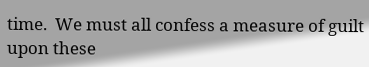time.  We must all confess a measure of guilt upon these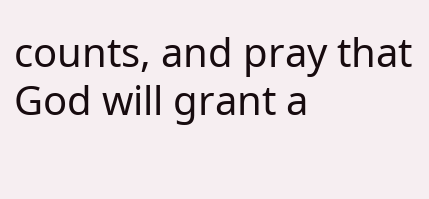counts, and pray that God will grant a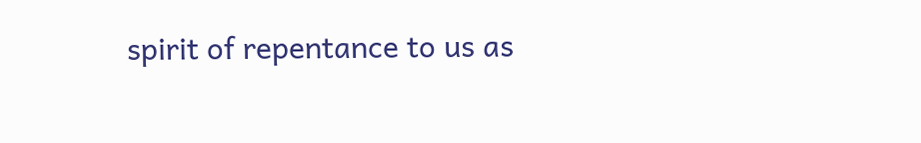spirit of repentance to us as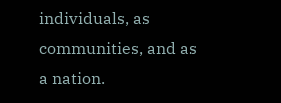individuals, as communities, and as a nation.